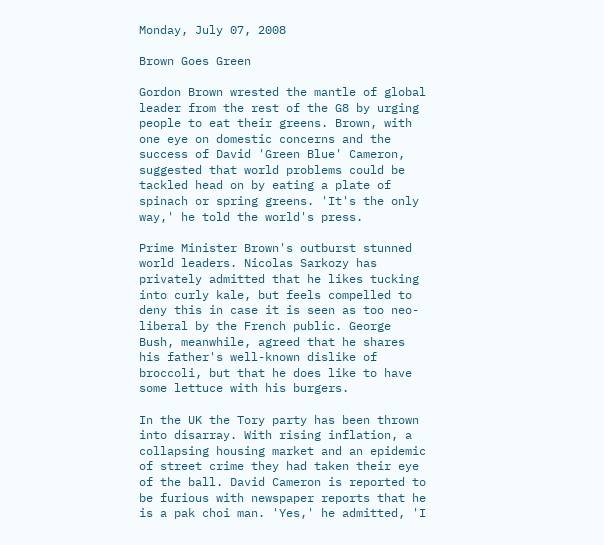Monday, July 07, 2008

Brown Goes Green

Gordon Brown wrested the mantle of global leader from the rest of the G8 by urging people to eat their greens. Brown, with one eye on domestic concerns and the success of David 'Green Blue' Cameron, suggested that world problems could be tackled head on by eating a plate of spinach or spring greens. 'It's the only way,' he told the world's press.

Prime Minister Brown's outburst stunned world leaders. Nicolas Sarkozy has privately admitted that he likes tucking into curly kale, but feels compelled to deny this in case it is seen as too neo-liberal by the French public. George Bush, meanwhile, agreed that he shares his father's well-known dislike of broccoli, but that he does like to have some lettuce with his burgers.

In the UK the Tory party has been thrown into disarray. With rising inflation, a collapsing housing market and an epidemic of street crime they had taken their eye of the ball. David Cameron is reported to be furious with newspaper reports that he is a pak choi man. 'Yes,' he admitted, 'I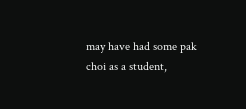may have had some pak choi as a student,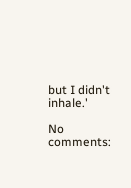but I didn't inhale.'

No comments: